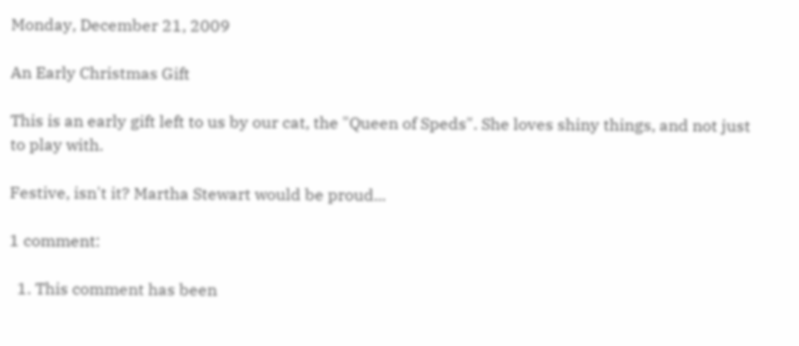Monday, December 21, 2009

An Early Christmas Gift

This is an early gift left to us by our cat, the "Queen of Speds". She loves shiny things, and not just to play with.

Festive, isn't it? Martha Stewart would be proud...

1 comment:

  1. This comment has been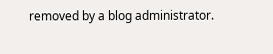removed by a blog administrator.